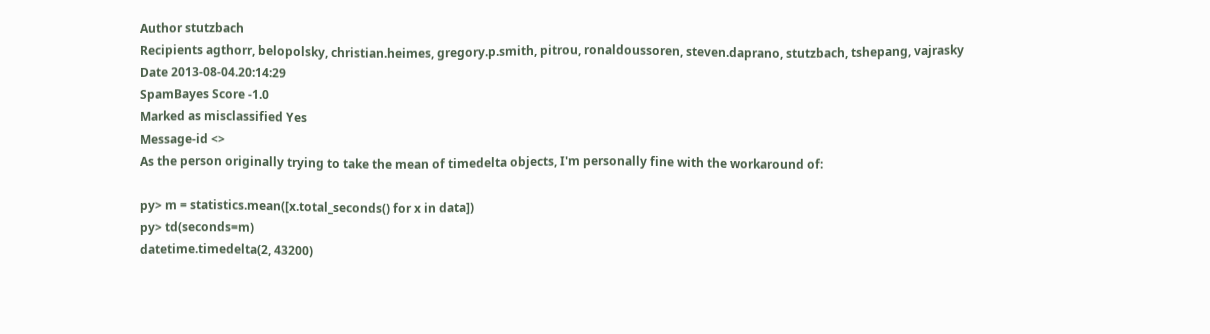Author stutzbach
Recipients agthorr, belopolsky, christian.heimes, gregory.p.smith, pitrou, ronaldoussoren, steven.daprano, stutzbach, tshepang, vajrasky
Date 2013-08-04.20:14:29
SpamBayes Score -1.0
Marked as misclassified Yes
Message-id <>
As the person originally trying to take the mean of timedelta objects, I'm personally fine with the workaround of:

py> m = statistics.mean([x.total_seconds() for x in data])
py> td(seconds=m)
datetime.timedelta(2, 43200)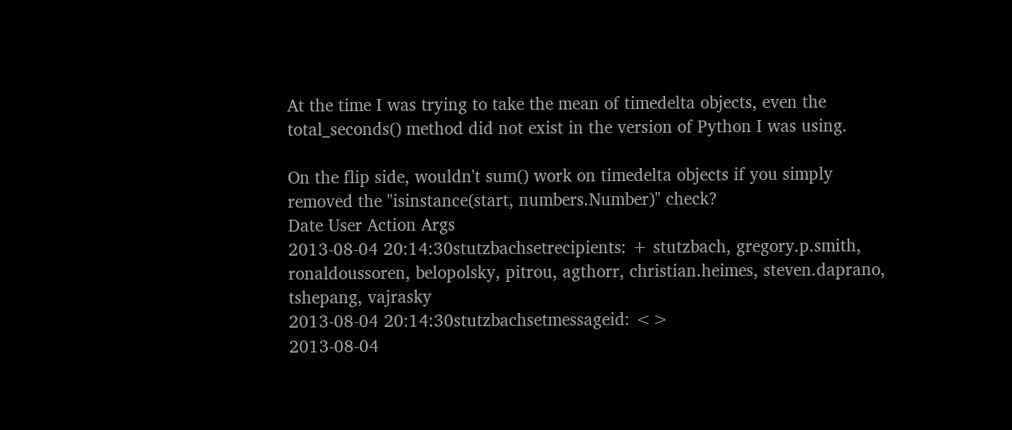At the time I was trying to take the mean of timedelta objects, even the total_seconds() method did not exist in the version of Python I was using.

On the flip side, wouldn't sum() work on timedelta objects if you simply removed the "isinstance(start, numbers.Number)" check?
Date User Action Args
2013-08-04 20:14:30stutzbachsetrecipients: + stutzbach, gregory.p.smith, ronaldoussoren, belopolsky, pitrou, agthorr, christian.heimes, steven.daprano, tshepang, vajrasky
2013-08-04 20:14:30stutzbachsetmessageid: <>
2013-08-04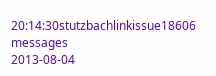20:14:30stutzbachlinkissue18606 messages
2013-08-04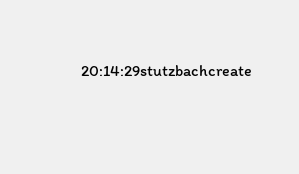20:14:29stutzbachcreate